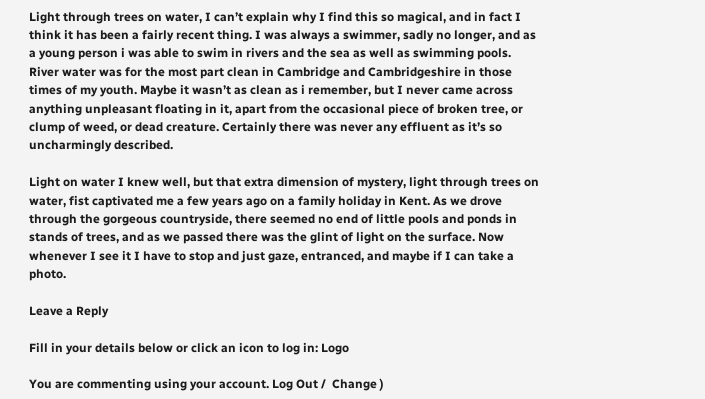Light through trees on water, I can’t explain why I find this so magical, and in fact I think it has been a fairly recent thing. I was always a swimmer, sadly no longer, and as a young person i was able to swim in rivers and the sea as well as swimming pools. River water was for the most part clean in Cambridge and Cambridgeshire in those times of my youth. Maybe it wasn’t as clean as i remember, but I never came across anything unpleasant floating in it, apart from the occasional piece of broken tree, or clump of weed, or dead creature. Certainly there was never any effluent as it’s so uncharmingly described.

Light on water I knew well, but that extra dimension of mystery, light through trees on water, fist captivated me a few years ago on a family holiday in Kent. As we drove through the gorgeous countryside, there seemed no end of little pools and ponds in stands of trees, and as we passed there was the glint of light on the surface. Now whenever I see it I have to stop and just gaze, entranced, and maybe if I can take a photo.

Leave a Reply

Fill in your details below or click an icon to log in: Logo

You are commenting using your account. Log Out /  Change )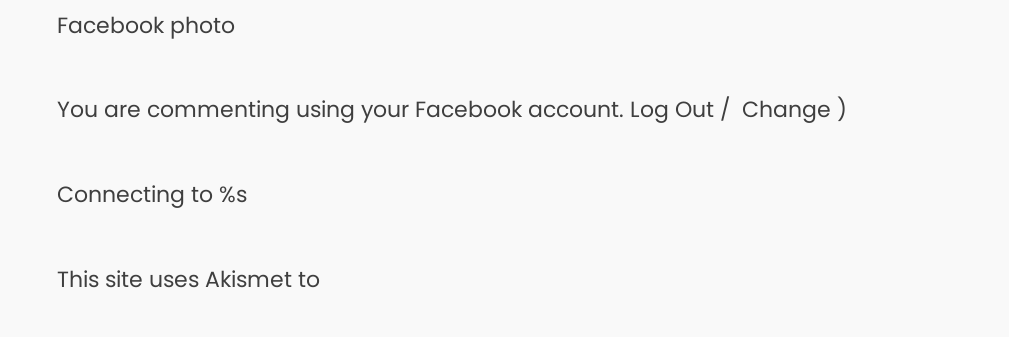Facebook photo

You are commenting using your Facebook account. Log Out /  Change )

Connecting to %s

This site uses Akismet to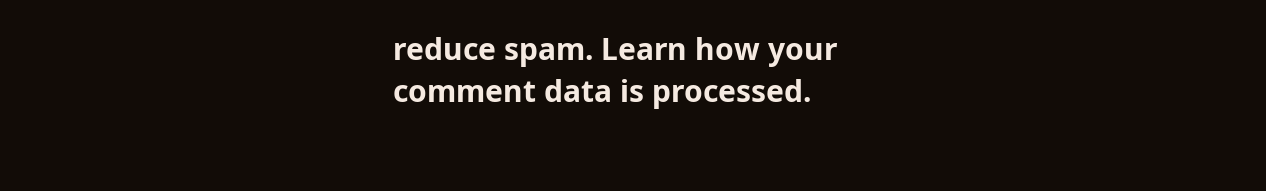reduce spam. Learn how your comment data is processed.